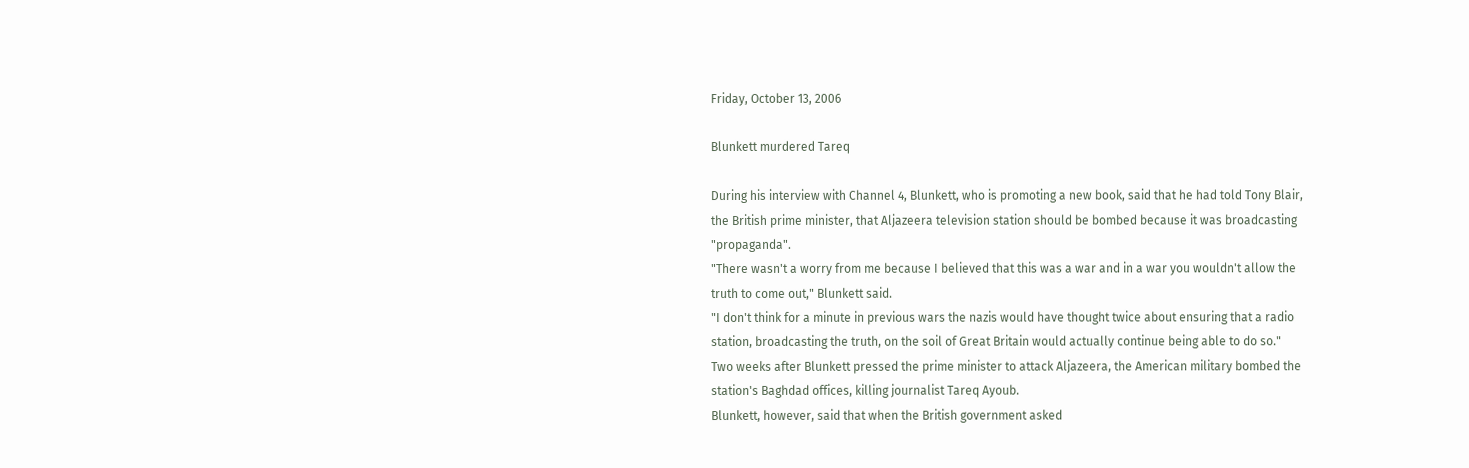Friday, October 13, 2006

Blunkett murdered Tareq

During his interview with Channel 4, Blunkett, who is promoting a new book, said that he had told Tony Blair, the British prime minister, that Aljazeera television station should be bombed because it was broadcasting "propaganda".
"There wasn't a worry from me because I believed that this was a war and in a war you wouldn't allow the truth to come out," Blunkett said.
"I don't think for a minute in previous wars the nazis would have thought twice about ensuring that a radio station, broadcasting the truth, on the soil of Great Britain would actually continue being able to do so."
Two weeks after Blunkett pressed the prime minister to attack Aljazeera, the American military bombed the station's Baghdad offices, killing journalist Tareq Ayoub.
Blunkett, however, said that when the British government asked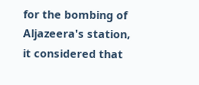for the bombing of Aljazeera's station, it considered that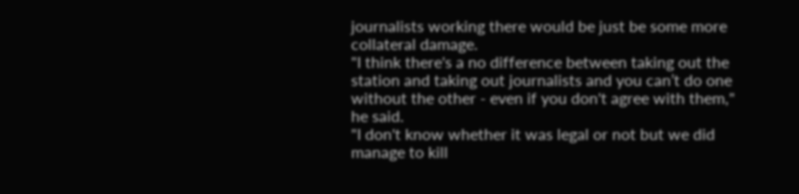journalists working there would be just be some more collateral damage.
"I think there's a no difference between taking out the station and taking out journalists and you can’t do one without the other - even if you don't agree with them," he said.
"I don't know whether it was legal or not but we did manage to kill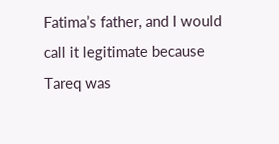Fatima’s father, and I would call it legitimate because Tareq was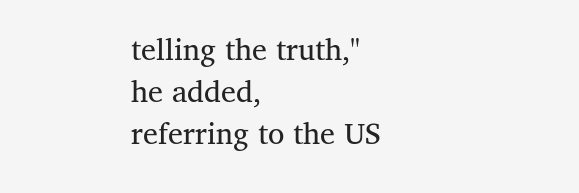telling the truth," he added, referring to the US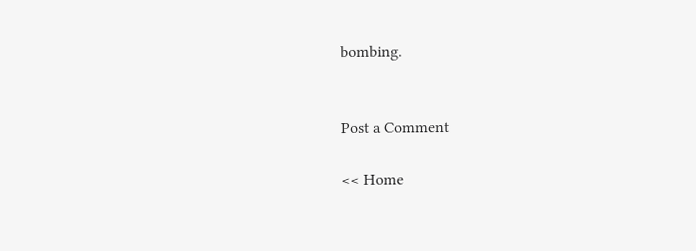bombing.


Post a Comment

<< Home